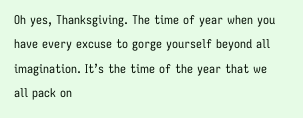Oh yes, Thanksgiving. The time of year when you have every excuse to gorge yourself beyond all imagination. It’s the time of the year that we all pack on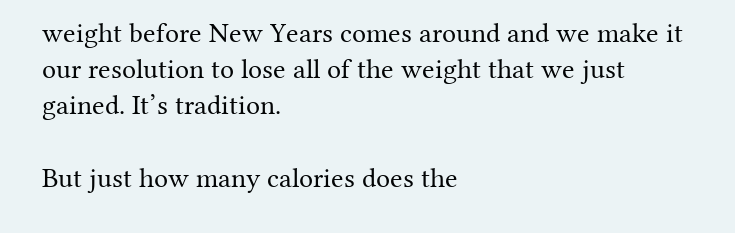weight before New Years comes around and we make it our resolution to lose all of the weight that we just gained. It’s tradition.

But just how many calories does the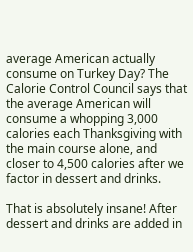average American actually consume on Turkey Day? The Calorie Control Council says that the average American will consume a whopping 3,000 calories each Thanksgiving with the main course alone, and closer to 4,500 calories after we factor in dessert and drinks.

That is absolutely insane! After dessert and drinks are added in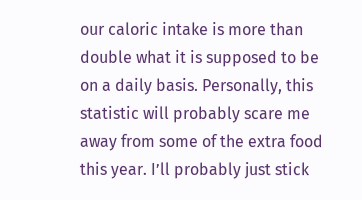our caloric intake is more than double what it is supposed to be on a daily basis. Personally, this statistic will probably scare me away from some of the extra food this year. I’ll probably just stick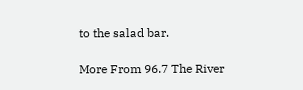to the salad bar.

More From 96.7 The River